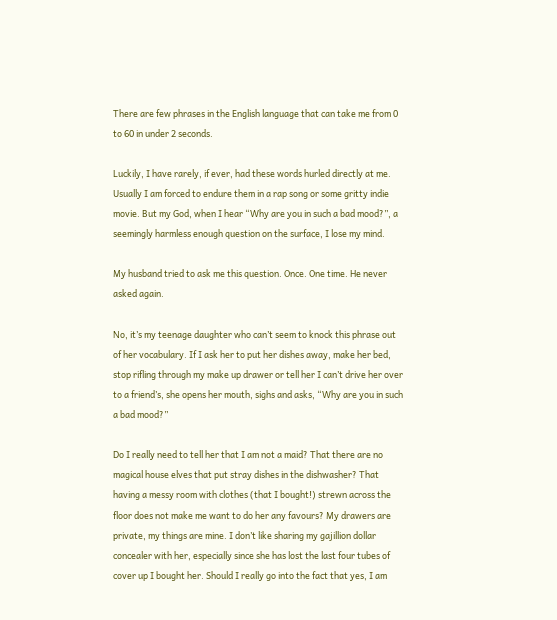There are few phrases in the English language that can take me from 0 to 60 in under 2 seconds.

Luckily, I have rarely, if ever, had these words hurled directly at me. Usually I am forced to endure them in a rap song or some gritty indie movie. But my God, when I hear “Why are you in such a bad mood?”, a seemingly harmless enough question on the surface, I lose my mind.

My husband tried to ask me this question. Once. One time. He never asked again.

No, it’s my teenage daughter who can’t seem to knock this phrase out of her vocabulary. If I ask her to put her dishes away, make her bed, stop rifling through my make up drawer or tell her I can’t drive her over to a friend’s, she opens her mouth, sighs and asks, “Why are you in such a bad mood?”

Do I really need to tell her that I am not a maid? That there are no magical house elves that put stray dishes in the dishwasher? That having a messy room with clothes (that I bought!) strewn across the floor does not make me want to do her any favours? My drawers are private, my things are mine. I don’t like sharing my gajillion dollar concealer with her, especially since she has lost the last four tubes of cover up I bought her. Should I really go into the fact that yes, I am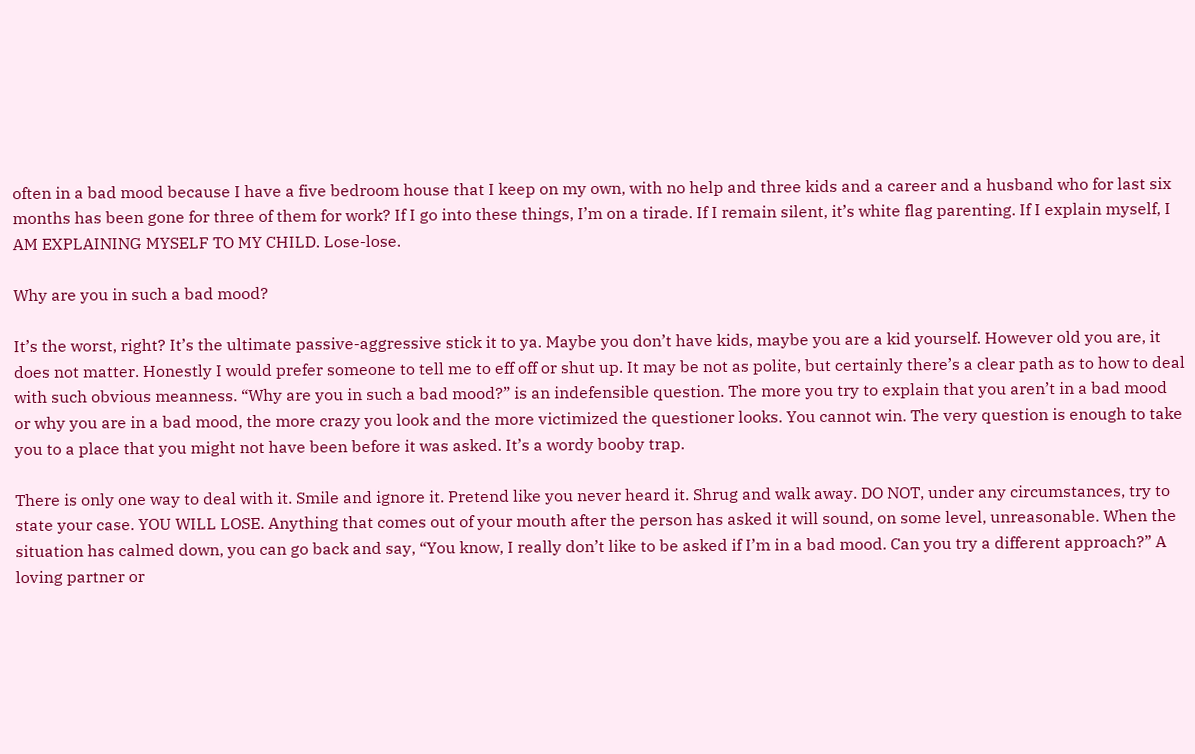often in a bad mood because I have a five bedroom house that I keep on my own, with no help and three kids and a career and a husband who for last six months has been gone for three of them for work? If I go into these things, I’m on a tirade. If I remain silent, it’s white flag parenting. If I explain myself, I AM EXPLAINING MYSELF TO MY CHILD. Lose-lose.

Why are you in such a bad mood?

It’s the worst, right? It’s the ultimate passive-aggressive stick it to ya. Maybe you don’t have kids, maybe you are a kid yourself. However old you are, it does not matter. Honestly I would prefer someone to tell me to eff off or shut up. It may be not as polite, but certainly there’s a clear path as to how to deal with such obvious meanness. “Why are you in such a bad mood?” is an indefensible question. The more you try to explain that you aren’t in a bad mood or why you are in a bad mood, the more crazy you look and the more victimized the questioner looks. You cannot win. The very question is enough to take you to a place that you might not have been before it was asked. It’s a wordy booby trap.

There is only one way to deal with it. Smile and ignore it. Pretend like you never heard it. Shrug and walk away. DO NOT, under any circumstances, try to state your case. YOU WILL LOSE. Anything that comes out of your mouth after the person has asked it will sound, on some level, unreasonable. When the situation has calmed down, you can go back and say, “You know, I really don’t like to be asked if I’m in a bad mood. Can you try a different approach?” A loving partner or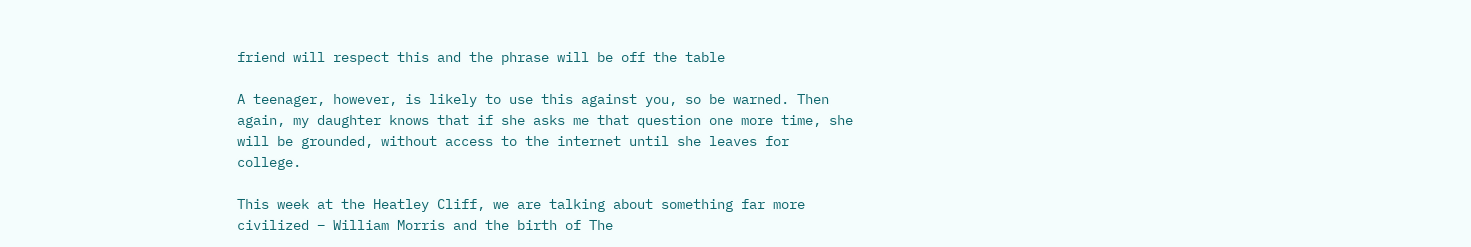friend will respect this and the phrase will be off the table

A teenager, however, is likely to use this against you, so be warned. Then again, my daughter knows that if she asks me that question one more time, she will be grounded, without access to the internet until she leaves for college.

This week at the Heatley Cliff, we are talking about something far more civilized – William Morris and the birth of The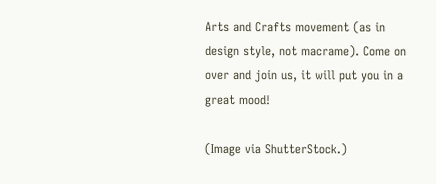Arts and Crafts movement (as in design style, not macrame). Come on over and join us, it will put you in a great mood!

(Image via ShutterStock.)